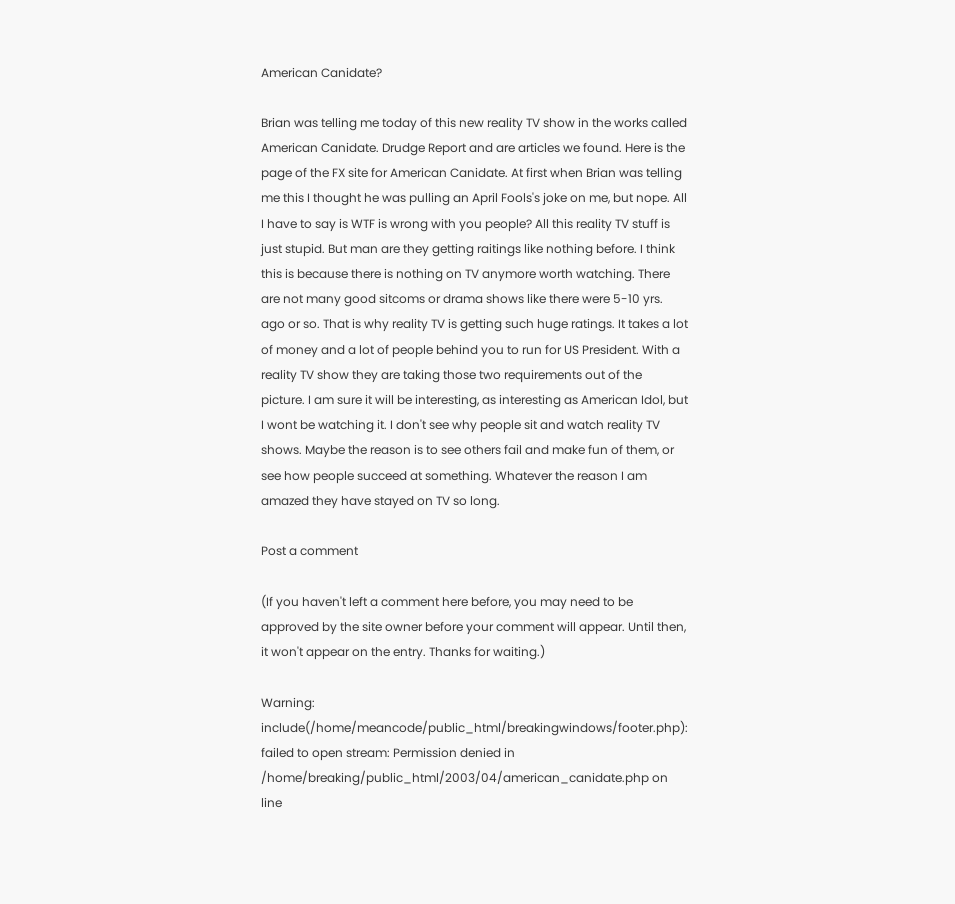American Canidate?

Brian was telling me today of this new reality TV show in the works called American Canidate. Drudge Report and are articles we found. Here is the page of the FX site for American Canidate. At first when Brian was telling me this I thought he was pulling an April Fools's joke on me, but nope. All I have to say is WTF is wrong with you people? All this reality TV stuff is just stupid. But man are they getting raitings like nothing before. I think this is because there is nothing on TV anymore worth watching. There are not many good sitcoms or drama shows like there were 5-10 yrs. ago or so. That is why reality TV is getting such huge ratings. It takes a lot of money and a lot of people behind you to run for US President. With a reality TV show they are taking those two requirements out of the picture. I am sure it will be interesting, as interesting as American Idol, but I wont be watching it. I don't see why people sit and watch reality TV shows. Maybe the reason is to see others fail and make fun of them, or see how people succeed at something. Whatever the reason I am amazed they have stayed on TV so long.

Post a comment

(If you haven't left a comment here before, you may need to be approved by the site owner before your comment will appear. Until then, it won't appear on the entry. Thanks for waiting.)

Warning: include(/home/meancode/public_html/breakingwindows/footer.php): failed to open stream: Permission denied in /home/breaking/public_html/2003/04/american_canidate.php on line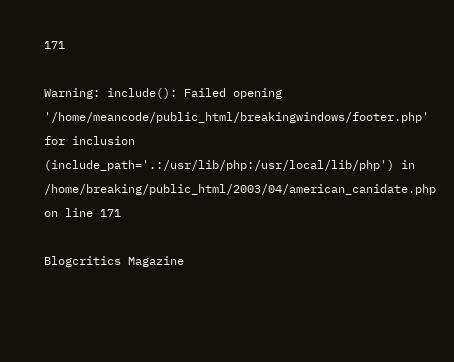171

Warning: include(): Failed opening '/home/meancode/public_html/breakingwindows/footer.php' for inclusion (include_path='.:/usr/lib/php:/usr/local/lib/php') in /home/breaking/public_html/2003/04/american_canidate.php on line 171

Blogcritics Magazine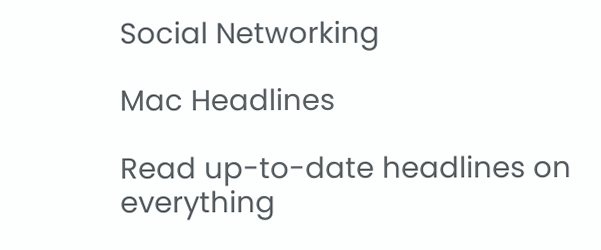Social Networking

Mac Headlines

Read up-to-date headlines on everything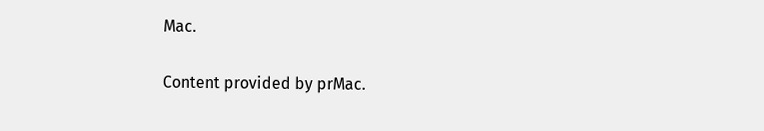Mac.

Content provided by prMac.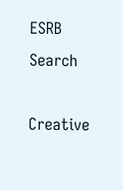ESRB Search

Creative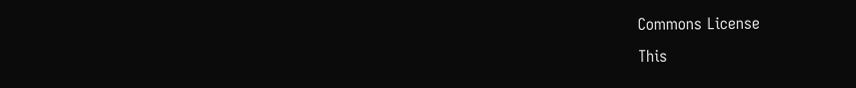Commons License
This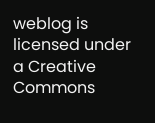weblog is licensed under a Creative Commons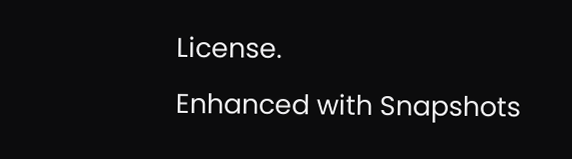License.
Enhanced with Snapshots